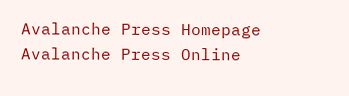Avalanche Press Homepage Avalanche Press Online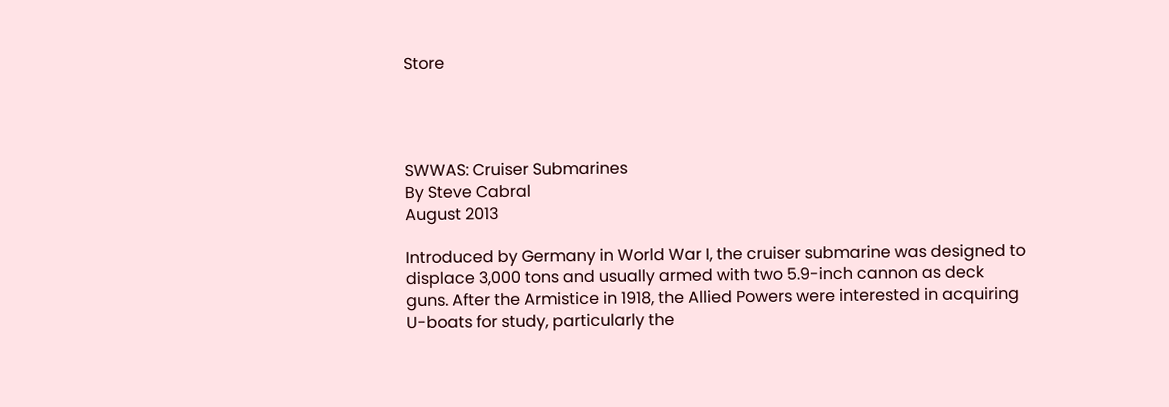Store




SWWAS: Cruiser Submarines
By Steve Cabral
August 2013

Introduced by Germany in World War I, the cruiser submarine was designed to displace 3,000 tons and usually armed with two 5.9-inch cannon as deck guns. After the Armistice in 1918, the Allied Powers were interested in acquiring U-boats for study, particularly the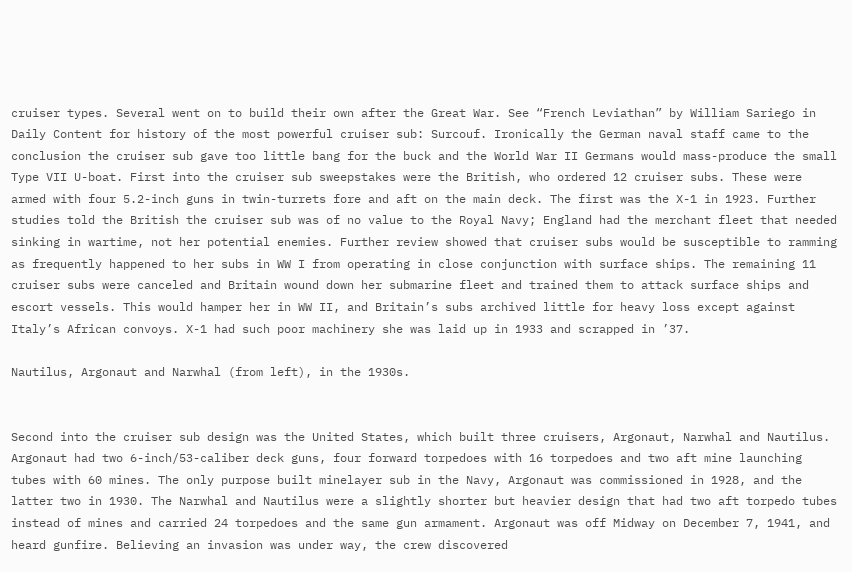cruiser types. Several went on to build their own after the Great War. See “French Leviathan” by William Sariego in Daily Content for history of the most powerful cruiser sub: Surcouf. Ironically the German naval staff came to the conclusion the cruiser sub gave too little bang for the buck and the World War II Germans would mass-produce the small Type VII U-boat. First into the cruiser sub sweepstakes were the British, who ordered 12 cruiser subs. These were armed with four 5.2-inch guns in twin-turrets fore and aft on the main deck. The first was the X-1 in 1923. Further studies told the British the cruiser sub was of no value to the Royal Navy; England had the merchant fleet that needed sinking in wartime, not her potential enemies. Further review showed that cruiser subs would be susceptible to ramming as frequently happened to her subs in WW I from operating in close conjunction with surface ships. The remaining 11 cruiser subs were canceled and Britain wound down her submarine fleet and trained them to attack surface ships and escort vessels. This would hamper her in WW II, and Britain’s subs archived little for heavy loss except against Italy’s African convoys. X-1 had such poor machinery she was laid up in 1933 and scrapped in ’37.

Nautilus, Argonaut and Narwhal (from left), in the 1930s.


Second into the cruiser sub design was the United States, which built three cruisers, Argonaut, Narwhal and Nautilus. Argonaut had two 6-inch/53-caliber deck guns, four forward torpedoes with 16 torpedoes and two aft mine launching tubes with 60 mines. The only purpose built minelayer sub in the Navy, Argonaut was commissioned in 1928, and the latter two in 1930. The Narwhal and Nautilus were a slightly shorter but heavier design that had two aft torpedo tubes instead of mines and carried 24 torpedoes and the same gun armament. Argonaut was off Midway on December 7, 1941, and heard gunfire. Believing an invasion was under way, the crew discovered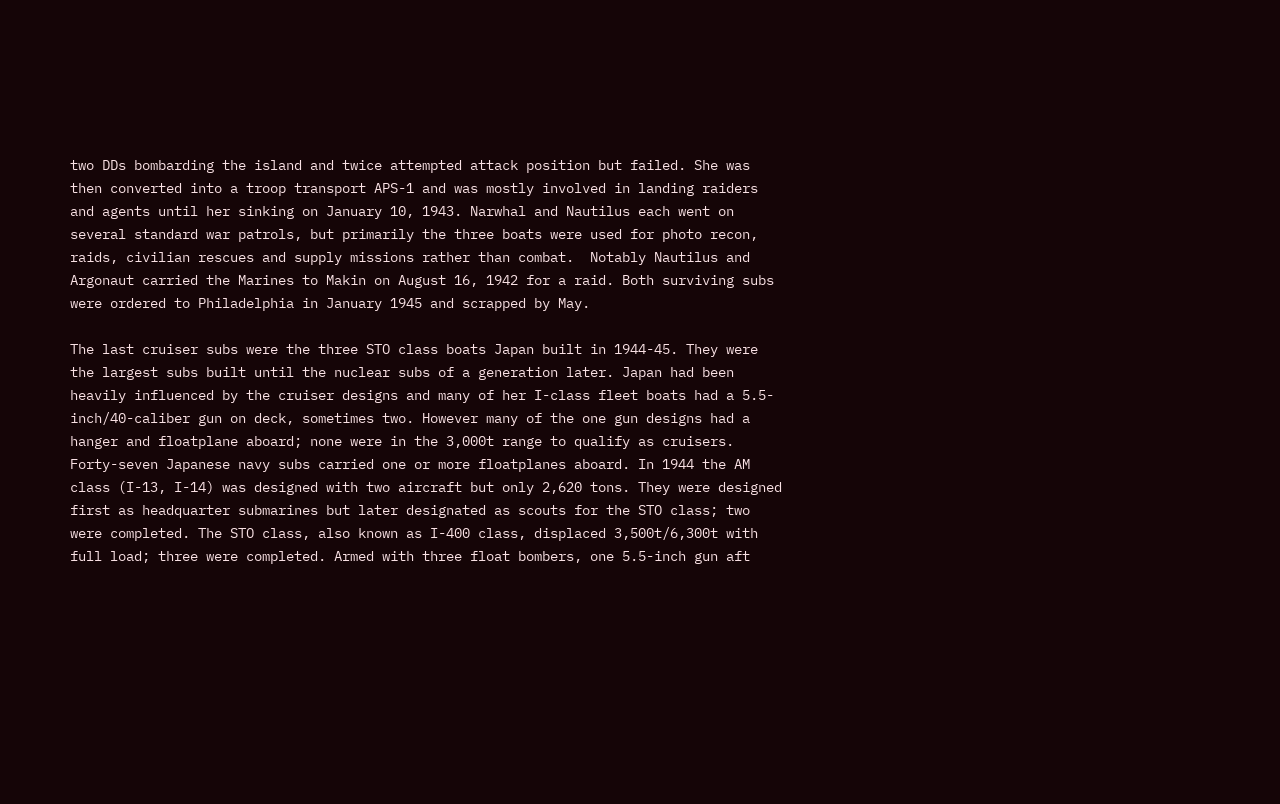two DDs bombarding the island and twice attempted attack position but failed. She was then converted into a troop transport APS-1 and was mostly involved in landing raiders and agents until her sinking on January 10, 1943. Narwhal and Nautilus each went on several standard war patrols, but primarily the three boats were used for photo recon, raids, civilian rescues and supply missions rather than combat.  Notably Nautilus and Argonaut carried the Marines to Makin on August 16, 1942 for a raid. Both surviving subs were ordered to Philadelphia in January 1945 and scrapped by May.

The last cruiser subs were the three STO class boats Japan built in 1944-45. They were the largest subs built until the nuclear subs of a generation later. Japan had been heavily influenced by the cruiser designs and many of her I-class fleet boats had a 5.5-inch/40-caliber gun on deck, sometimes two. However many of the one gun designs had a hanger and floatplane aboard; none were in the 3,000t range to qualify as cruisers. Forty-seven Japanese navy subs carried one or more floatplanes aboard. In 1944 the AM class (I-13, I-14) was designed with two aircraft but only 2,620 tons. They were designed first as headquarter submarines but later designated as scouts for the STO class; two were completed. The STO class, also known as I-400 class, displaced 3,500t/6,300t with full load; three were completed. Armed with three float bombers, one 5.5-inch gun aft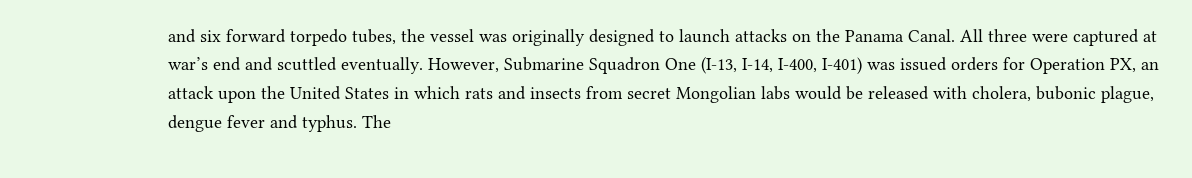and six forward torpedo tubes, the vessel was originally designed to launch attacks on the Panama Canal. All three were captured at war’s end and scuttled eventually. However, Submarine Squadron One (I-13, I-14, I-400, I-401) was issued orders for Operation PX, an attack upon the United States in which rats and insects from secret Mongolian labs would be released with cholera, bubonic plague, dengue fever and typhus. The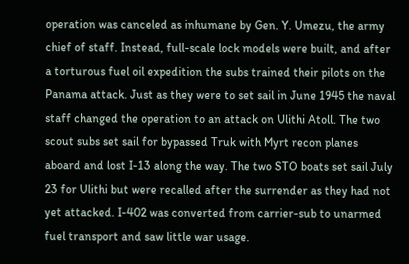operation was canceled as inhumane by Gen. Y. Umezu, the army chief of staff. Instead, full-scale lock models were built, and after a torturous fuel oil expedition the subs trained their pilots on the Panama attack. Just as they were to set sail in June 1945 the naval staff changed the operation to an attack on Ulithi Atoll. The two scout subs set sail for bypassed Truk with Myrt recon planes aboard and lost I-13 along the way. The two STO boats set sail July 23 for Ulithi but were recalled after the surrender as they had not yet attacked. I-402 was converted from carrier-sub to unarmed fuel transport and saw little war usage.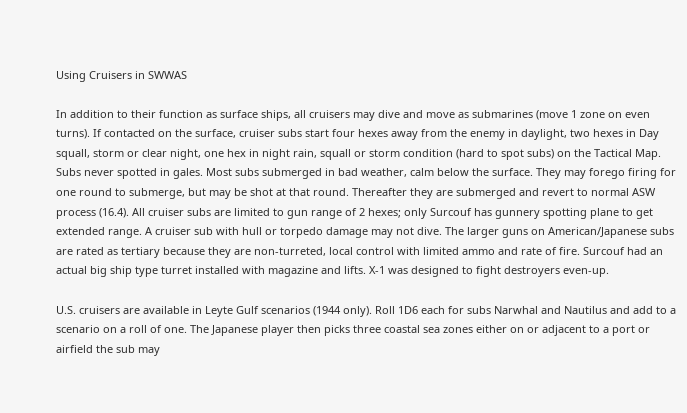Using Cruisers in SWWAS

In addition to their function as surface ships, all cruisers may dive and move as submarines (move 1 zone on even turns). If contacted on the surface, cruiser subs start four hexes away from the enemy in daylight, two hexes in Day squall, storm or clear night, one hex in night rain, squall or storm condition (hard to spot subs) on the Tactical Map. Subs never spotted in gales. Most subs submerged in bad weather, calm below the surface. They may forego firing for one round to submerge, but may be shot at that round. Thereafter they are submerged and revert to normal ASW process (16.4). All cruiser subs are limited to gun range of 2 hexes; only Surcouf has gunnery spotting plane to get extended range. A cruiser sub with hull or torpedo damage may not dive. The larger guns on American/Japanese subs are rated as tertiary because they are non-turreted, local control with limited ammo and rate of fire. Surcouf had an actual big ship type turret installed with magazine and lifts. X-1 was designed to fight destroyers even-up.

U.S. cruisers are available in Leyte Gulf scenarios (1944 only). Roll 1D6 each for subs Narwhal and Nautilus and add to a scenario on a roll of one. The Japanese player then picks three coastal sea zones either on or adjacent to a port or airfield the sub may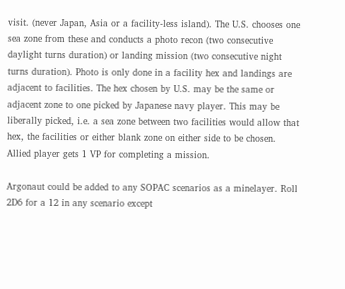visit. (never Japan, Asia or a facility-less island). The U.S. chooses one sea zone from these and conducts a photo recon (two consecutive daylight turns duration) or landing mission (two consecutive night turns duration). Photo is only done in a facility hex and landings are adjacent to facilities. The hex chosen by U.S. may be the same or adjacent zone to one picked by Japanese navy player. This may be liberally picked, i.e. a sea zone between two facilities would allow that hex, the facilities or either blank zone on either side to be chosen. Allied player gets 1 VP for completing a mission.

Argonaut could be added to any SOPAC scenarios as a minelayer. Roll 2D6 for a 12 in any scenario except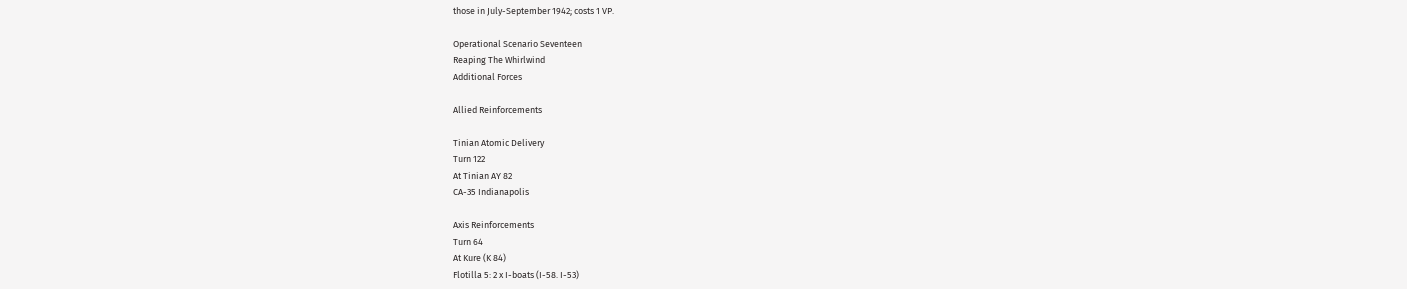those in July-September 1942; costs 1 VP.

Operational Scenario Seventeen
Reaping The Whirlwind
Additional Forces

Allied Reinforcements

Tinian Atomic Delivery
Turn 122
At Tinian AY 82
CA-35 Indianapolis

Axis Reinforcements
Turn 64
At Kure (K 84)
Flotilla 5: 2 x I-boats (I-58. I-53)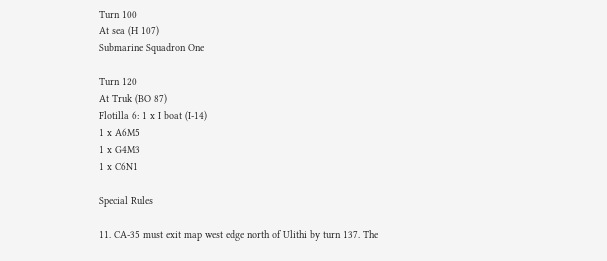Turn 100
At sea (H 107)
Submarine Squadron One

Turn 120
At Truk (BO 87)
Flotilla 6: 1 x I boat (I-14)
1 x A6M5
1 x G4M3
1 x C6N1

Special Rules

11. CA-35 must exit map west edge north of Ulithi by turn 137. The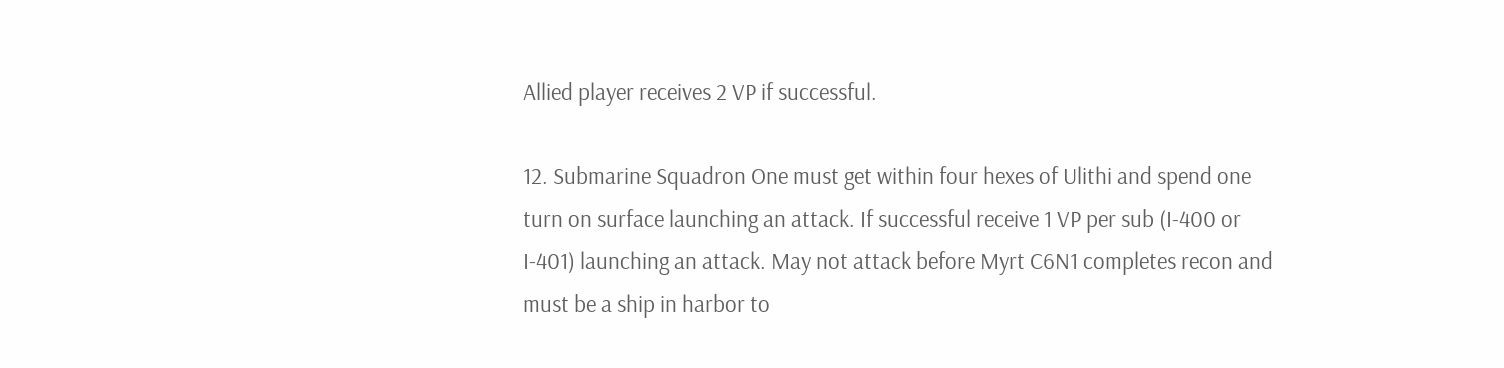Allied player receives 2 VP if successful.

12. Submarine Squadron One must get within four hexes of Ulithi and spend one turn on surface launching an attack. If successful receive 1 VP per sub (I-400 or I-401) launching an attack. May not attack before Myrt C6N1 completes recon and must be a ship in harbor to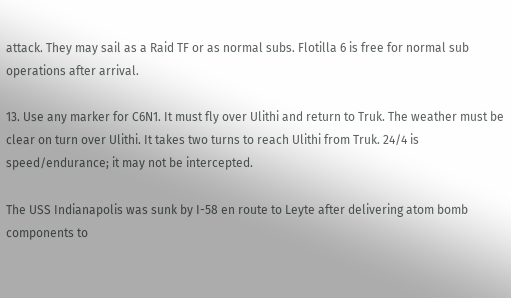attack. They may sail as a Raid TF or as normal subs. Flotilla 6 is free for normal sub operations after arrival.

13. Use any marker for C6N1. It must fly over Ulithi and return to Truk. The weather must be clear on turn over Ulithi. It takes two turns to reach Ulithi from Truk. 24/4 is speed/endurance; it may not be intercepted.

The USS Indianapolis was sunk by I-58 en route to Leyte after delivering atom bomb components to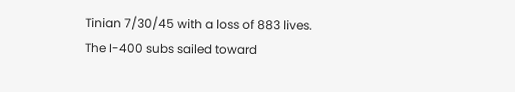Tinian 7/30/45 with a loss of 883 lives. The I-400 subs sailed toward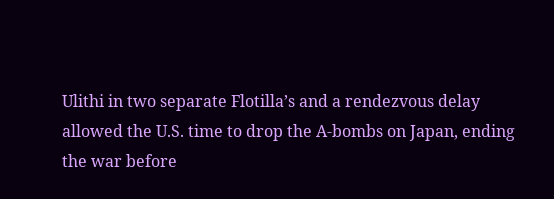Ulithi in two separate Flotilla’s and a rendezvous delay allowed the U.S. time to drop the A-bombs on Japan, ending the war before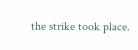the strike took place.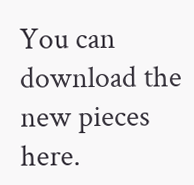You can download the new pieces here.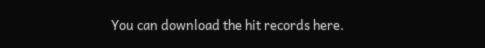You can download the hit records here.